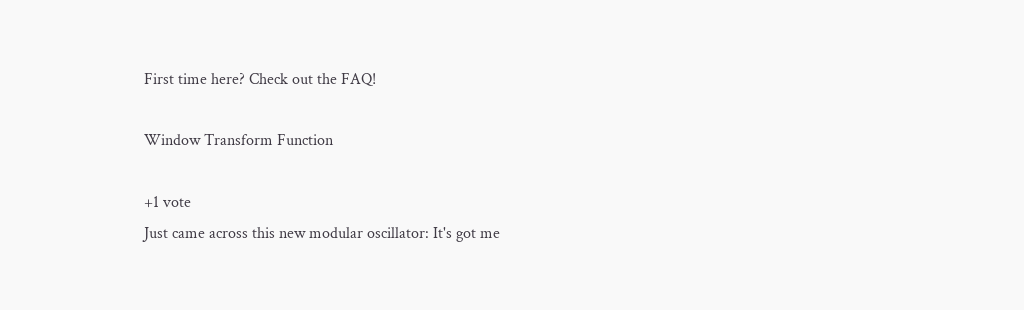First time here? Check out the FAQ!

Window Transform Function

+1 vote
Just came across this new modular oscillator: It's got me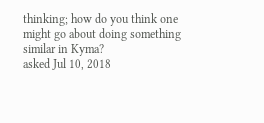thinking; how do you think one might go about doing something similar in Kyma?
asked Jul 10, 2018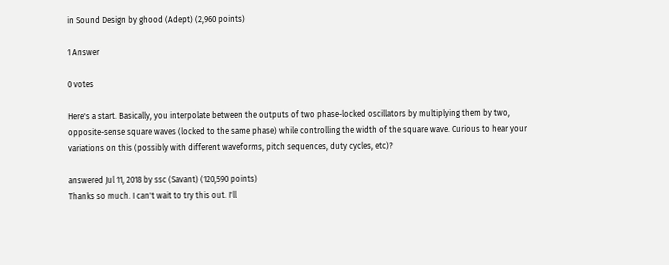in Sound Design by ghood (Adept) (2,960 points)

1 Answer

0 votes

Here's a start. Basically, you interpolate between the outputs of two phase-locked oscillators by multiplying them by two, opposite-sense square waves (locked to the same phase) while controlling the width of the square wave. Curious to hear your variations on this (possibly with different waveforms, pitch sequences, duty cycles, etc)?

answered Jul 11, 2018 by ssc (Savant) (120,590 points)
Thanks so much. I can't wait to try this out. I'll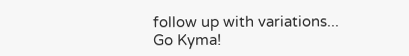follow up with variations... Go Kyma!